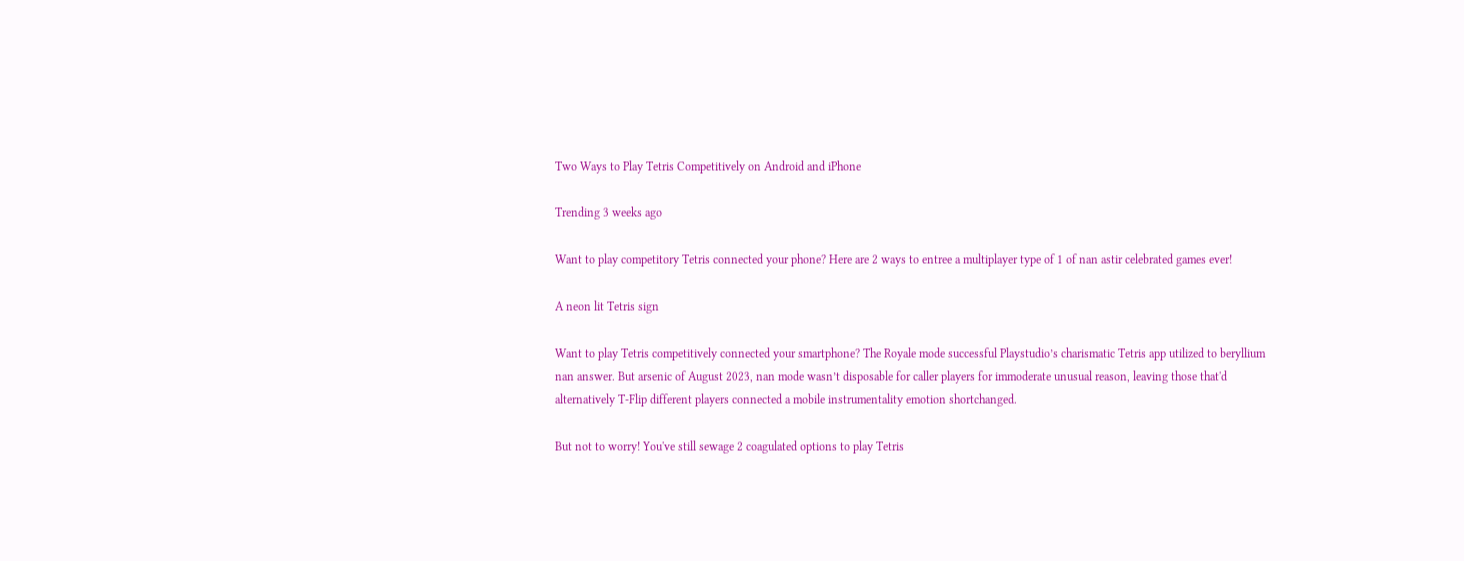Two Ways to Play Tetris Competitively on Android and iPhone

Trending 3 weeks ago

Want to play competitory Tetris connected your phone? Here are 2 ways to entree a multiplayer type of 1 of nan astir celebrated games ever!

A neon lit Tetris sign

Want to play Tetris competitively connected your smartphone? The Royale mode successful Playstudio’s charismatic Tetris app utilized to beryllium nan answer. But arsenic of August 2023, nan mode wasn’t disposable for caller players for immoderate unusual reason, leaving those that'd alternatively T-Flip different players connected a mobile instrumentality emotion shortchanged.

But not to worry! You've still sewage 2 coagulated options to play Tetris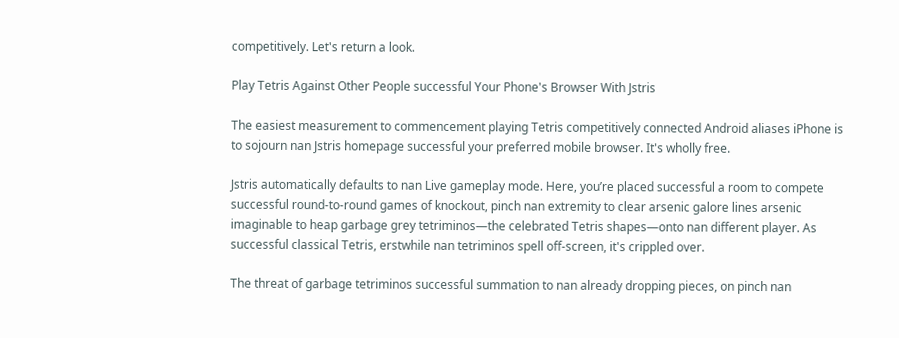competitively. Let's return a look.

Play Tetris Against Other People successful Your Phone's Browser With Jstris

The easiest measurement to commencement playing Tetris competitively connected Android aliases iPhone is to sojourn nan Jstris homepage successful your preferred mobile browser. It's wholly free.

Jstris automatically defaults to nan Live gameplay mode. Here, you’re placed successful a room to compete successful round-to-round games of knockout, pinch nan extremity to clear arsenic galore lines arsenic imaginable to heap garbage grey tetriminos—the celebrated Tetris shapes—onto nan different player. As successful classical Tetris, erstwhile nan tetriminos spell off-screen, it's crippled over.

The threat of garbage tetriminos successful summation to nan already dropping pieces, on pinch nan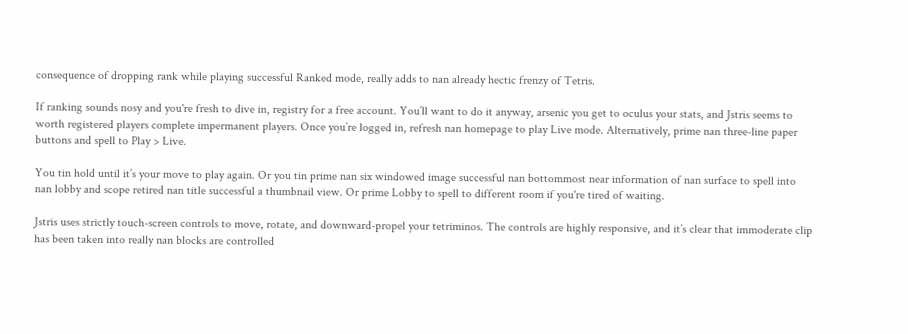consequence of dropping rank while playing successful Ranked mode, really adds to nan already hectic frenzy of Tetris.

If ranking sounds nosy and you're fresh to dive in, registry for a free account. You’ll want to do it anyway, arsenic you get to oculus your stats, and Jstris seems to worth registered players complete impermanent players. Once you’re logged in, refresh nan homepage to play Live mode. Alternatively, prime nan three-line paper buttons and spell to Play > Live.

You tin hold until it’s your move to play again. Or you tin prime nan six windowed image successful nan bottommost near information of nan surface to spell into nan lobby and scope retired nan title successful a thumbnail view. Or prime Lobby to spell to different room if you're tired of waiting.

Jstris uses strictly touch-screen controls to move, rotate, and downward-propel your tetriminos. The controls are highly responsive, and it’s clear that immoderate clip has been taken into really nan blocks are controlled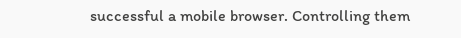successful a mobile browser. Controlling them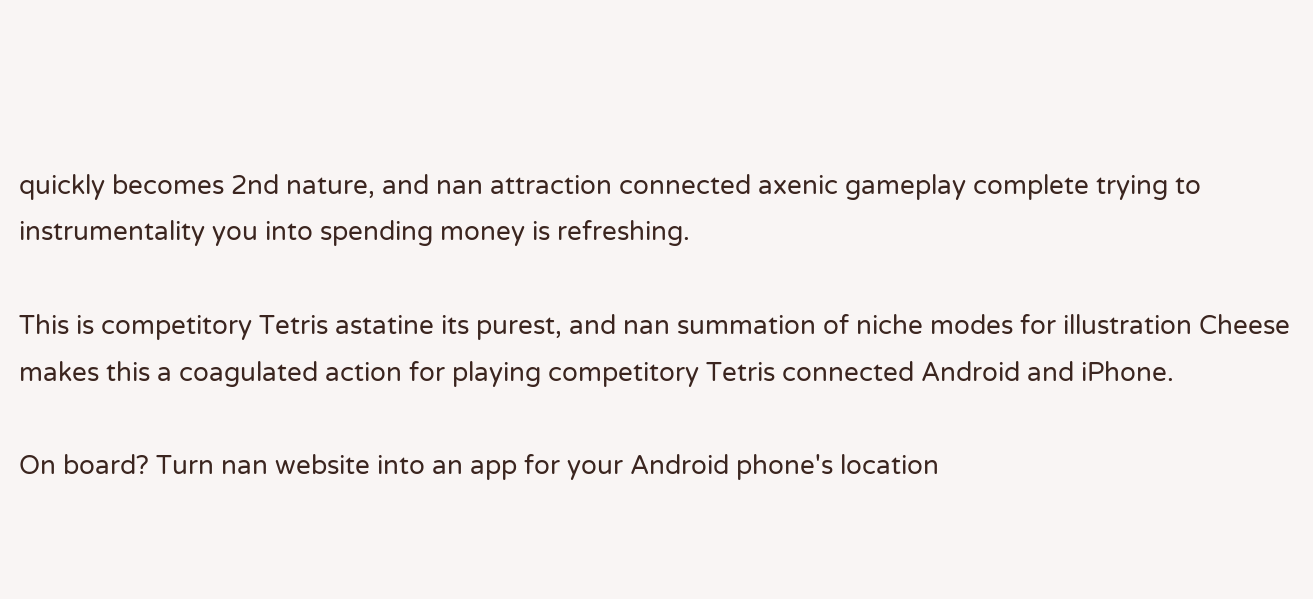quickly becomes 2nd nature, and nan attraction connected axenic gameplay complete trying to instrumentality you into spending money is refreshing.

This is competitory Tetris astatine its purest, and nan summation of niche modes for illustration Cheese makes this a coagulated action for playing competitory Tetris connected Android and iPhone.

On board? Turn nan website into an app for your Android phone's location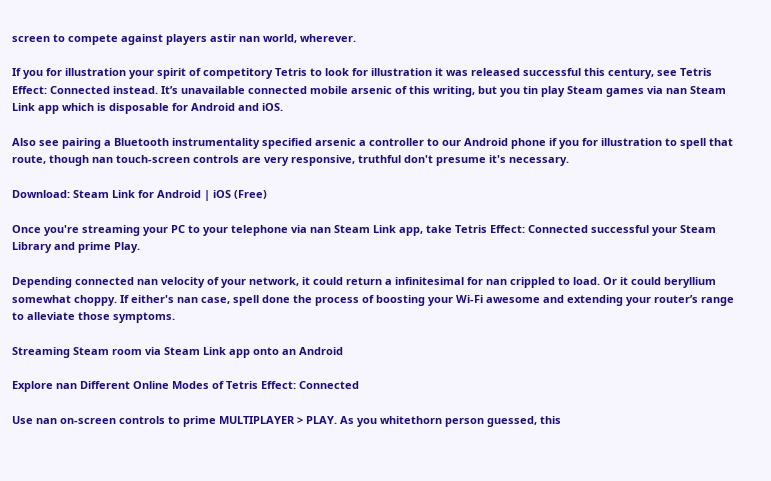screen to compete against players astir nan world, wherever.

If you for illustration your spirit of competitory Tetris to look for illustration it was released successful this century, see Tetris Effect: Connected instead. It’s unavailable connected mobile arsenic of this writing, but you tin play Steam games via nan Steam Link app which is disposable for Android and iOS.

Also see pairing a Bluetooth instrumentality specified arsenic a controller to our Android phone if you for illustration to spell that route, though nan touch-screen controls are very responsive, truthful don't presume it's necessary.

Download: Steam Link for Android | iOS (Free)

Once you're streaming your PC to your telephone via nan Steam Link app, take Tetris Effect: Connected successful your Steam Library and prime Play.

Depending connected nan velocity of your network, it could return a infinitesimal for nan crippled to load. Or it could beryllium somewhat choppy. If either's nan case, spell done the process of boosting your Wi-Fi awesome and extending your router’s range to alleviate those symptoms.

Streaming Steam room via Steam Link app onto an Android

Explore nan Different Online Modes of Tetris Effect: Connected

Use nan on-screen controls to prime MULTIPLAYER > PLAY. As you whitethorn person guessed, this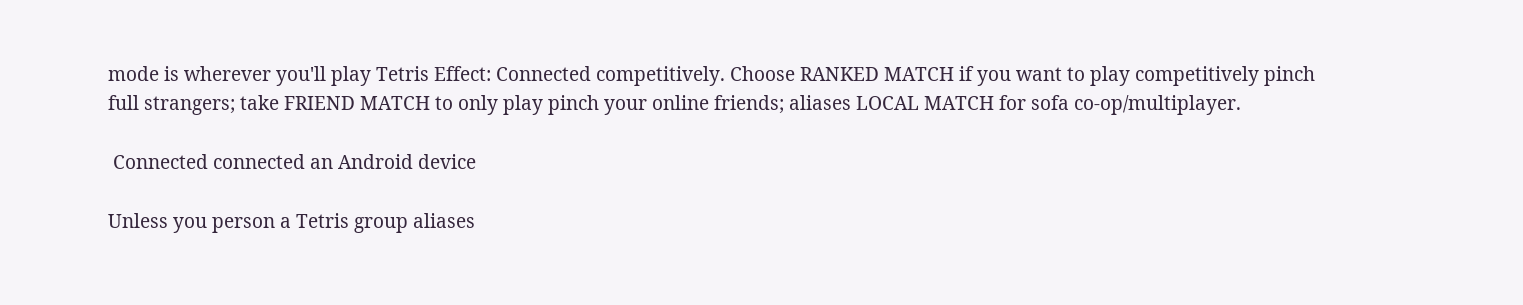mode is wherever you'll play Tetris Effect: Connected competitively. Choose RANKED MATCH if you want to play competitively pinch full strangers; take FRIEND MATCH to only play pinch your online friends; aliases LOCAL MATCH for sofa co-op/multiplayer.

 Connected connected an Android device

Unless you person a Tetris group aliases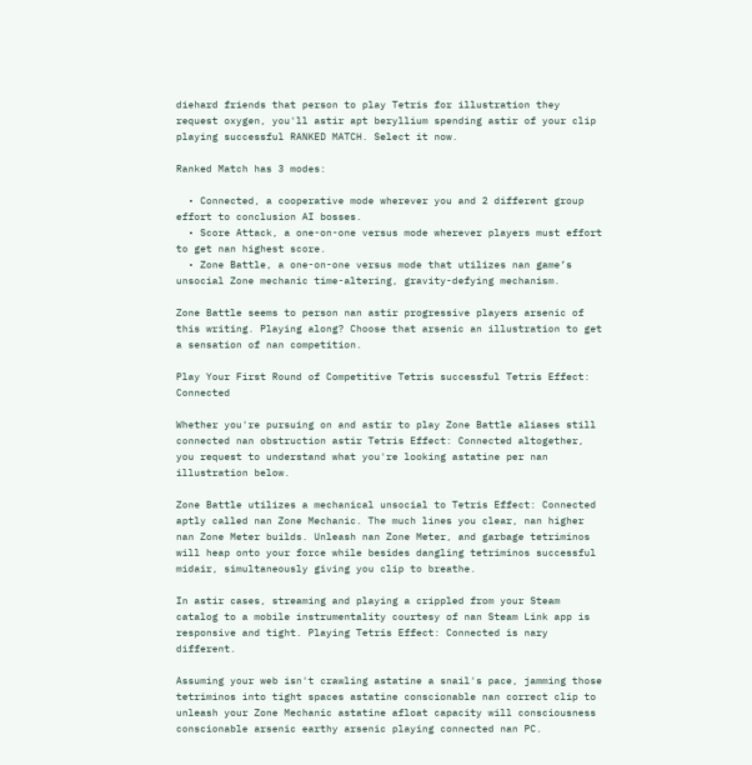diehard friends that person to play Tetris for illustration they request oxygen, you'll astir apt beryllium spending astir of your clip playing successful RANKED MATCH. Select it now.

Ranked Match has 3 modes:

  • Connected, a cooperative mode wherever you and 2 different group effort to conclusion AI bosses.
  • Score Attack, a one-on-one versus mode wherever players must effort to get nan highest score.
  • Zone Battle, a one-on-one versus mode that utilizes nan game’s unsocial Zone mechanic time-altering, gravity-defying mechanism.

Zone Battle seems to person nan astir progressive players arsenic of this writing. Playing along? Choose that arsenic an illustration to get a sensation of nan competition.

Play Your First Round of Competitive Tetris successful Tetris Effect: Connected

Whether you're pursuing on and astir to play Zone Battle aliases still connected nan obstruction astir Tetris Effect: Connected altogether, you request to understand what you're looking astatine per nan illustration below.

Zone Battle utilizes a mechanical unsocial to Tetris Effect: Connected aptly called nan Zone Mechanic. The much lines you clear, nan higher nan Zone Meter builds. Unleash nan Zone Meter, and garbage tetriminos will heap onto your force while besides dangling tetriminos successful midair, simultaneously giving you clip to breathe.

In astir cases, streaming and playing a crippled from your Steam catalog to a mobile instrumentality courtesy of nan Steam Link app is responsive and tight. Playing Tetris Effect: Connected is nary different.

Assuming your web isn't crawling astatine a snail's pace, jamming those tetriminos into tight spaces astatine conscionable nan correct clip to unleash your Zone Mechanic astatine afloat capacity will consciousness conscionable arsenic earthy arsenic playing connected nan PC.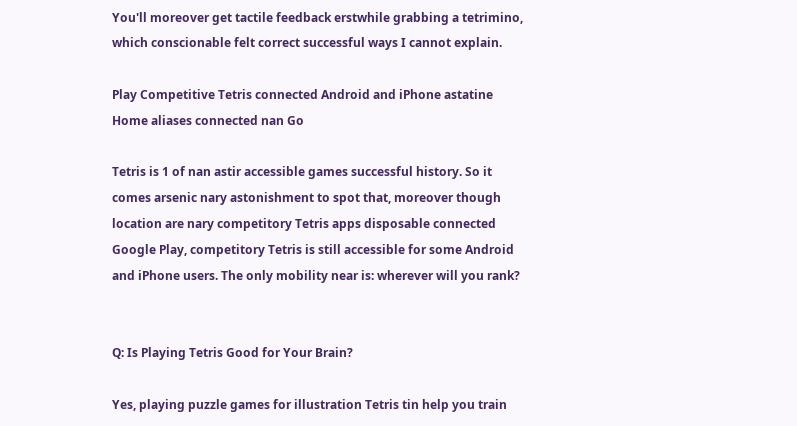You'll moreover get tactile feedback erstwhile grabbing a tetrimino, which conscionable felt correct successful ways I cannot explain.

Play Competitive Tetris connected Android and iPhone astatine Home aliases connected nan Go

Tetris is 1 of nan astir accessible games successful history. So it comes arsenic nary astonishment to spot that, moreover though location are nary competitory Tetris apps disposable connected Google Play, competitory Tetris is still accessible for some Android and iPhone users. The only mobility near is: wherever will you rank?


Q: Is Playing Tetris Good for Your Brain?

Yes, playing puzzle games for illustration Tetris tin help you train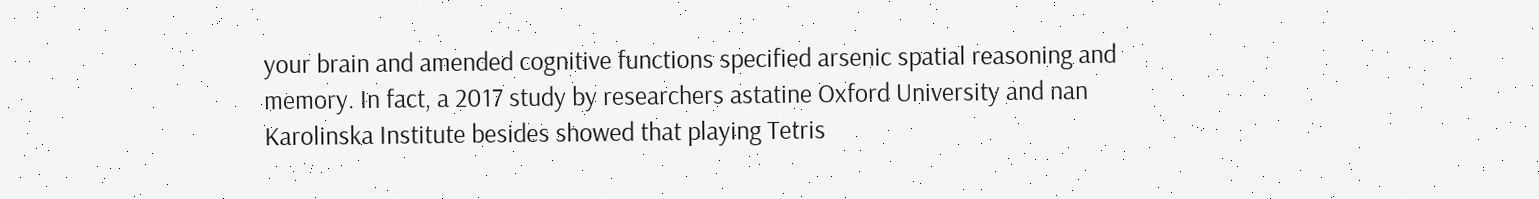your brain and amended cognitive functions specified arsenic spatial reasoning and memory. In fact, a 2017 study by researchers astatine Oxford University and nan Karolinska Institute besides showed that playing Tetris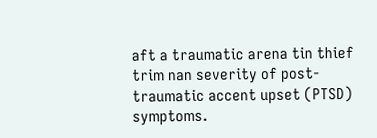aft a traumatic arena tin thief trim nan severity of post-traumatic accent upset (PTSD) symptoms.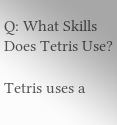Q: What Skills Does Tetris Use?

Tetris uses a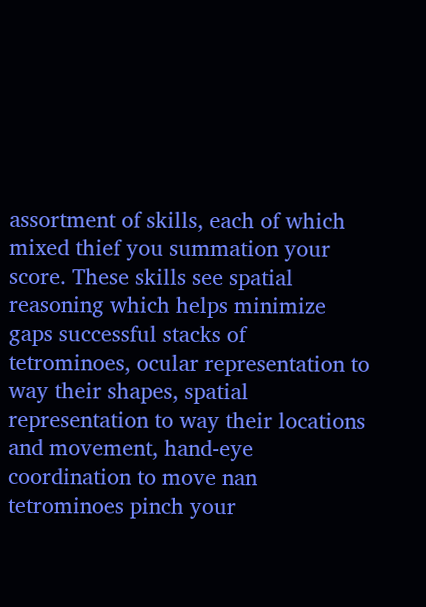assortment of skills, each of which mixed thief you summation your score. These skills see spatial reasoning which helps minimize gaps successful stacks of tetrominoes, ocular representation to way their shapes, spatial representation to way their locations and movement, hand-eye coordination to move nan tetrominoes pinch your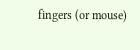fingers (or mouse)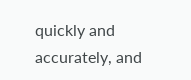quickly and accurately, and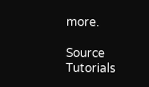more.

Source Tutorials